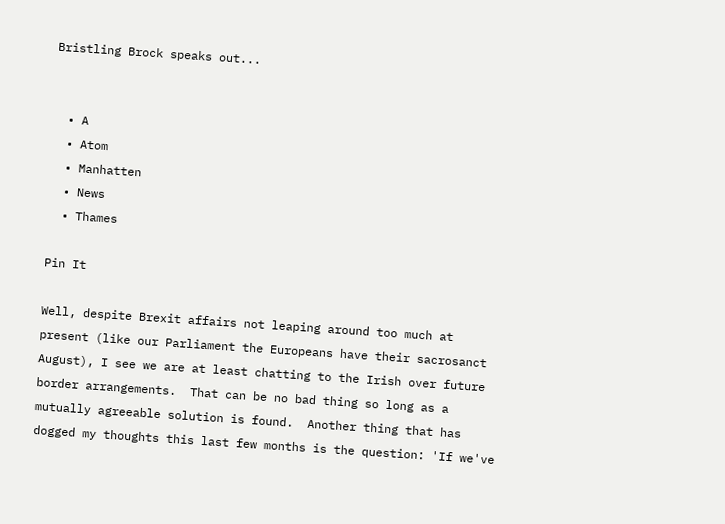Bristling Brock speaks out...


  • A
  • Atom
  • Manhatten
  • News
  • Thames

Pin It

Well, despite Brexit affairs not leaping around too much at present (like our Parliament the Europeans have their sacrosanct August), I see we are at least chatting to the Irish over future border arrangements.  That can be no bad thing so long as a mutually agreeable solution is found.  Another thing that has dogged my thoughts this last few months is the question: 'If we've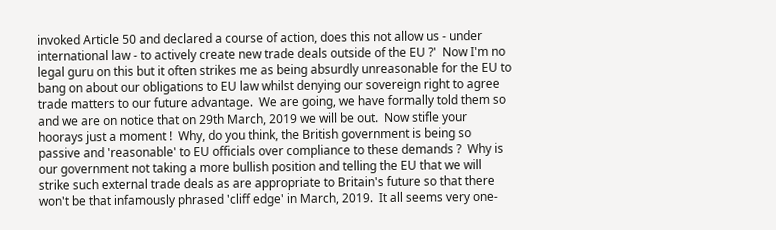invoked Article 50 and declared a course of action, does this not allow us - under international law - to actively create new trade deals outside of the EU ?'  Now I'm no legal guru on this but it often strikes me as being absurdly unreasonable for the EU to bang on about our obligations to EU law whilst denying our sovereign right to agree trade matters to our future advantage.  We are going, we have formally told them so and we are on notice that on 29th March, 2019 we will be out.  Now stifle your hoorays just a moment !  Why, do you think, the British government is being so passive and 'reasonable' to EU officials over compliance to these demands ?  Why is our government not taking a more bullish position and telling the EU that we will strike such external trade deals as are appropriate to Britain's future so that there won't be that infamously phrased 'cliff edge' in March, 2019.  It all seems very one-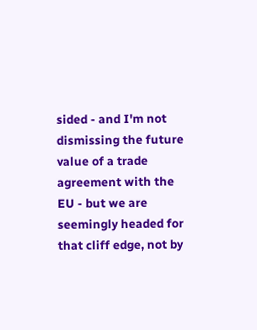sided - and I'm not dismissing the future value of a trade agreement with the EU - but we are seemingly headed for that cliff edge, not by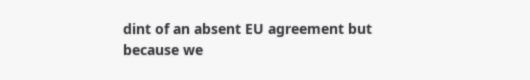dint of an absent EU agreement but because we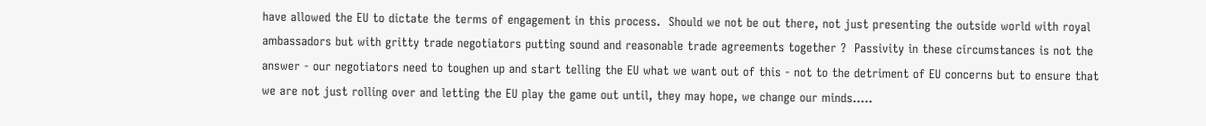have allowed the EU to dictate the terms of engagement in this process.  Should we not be out there, not just presenting the outside world with royal ambassadors but with gritty trade negotiators putting sound and reasonable trade agreements together ?  Passivity in these circumstances is not the answer - our negotiators need to toughen up and start telling the EU what we want out of this - not to the detriment of EU concerns but to ensure that we are not just rolling over and letting the EU play the game out until, they may hope, we change our minds.....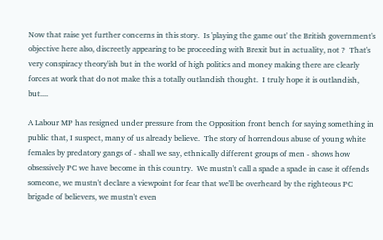Now that raise yet further concerns in this story.  Is 'playing the game out' the British government's objective here also, discreetly appearing to be proceeding with Brexit but in actuality, not ?  That's very conspiracy theory'ish but in the world of high politics and money making there are clearly forces at work that do not make this a totally outlandish thought.  I truly hope it is outlandish, but....

A Labour MP has resigned under pressure from the Opposition front bench for saying something in public that, I suspect, many of us already believe.  The story of horrendous abuse of young white females by predatory gangs of - shall we say, ethnically different groups of men - shows how obsessively PC we have become in this country.  We mustn't call a spade a spade in case it offends someone, we mustn't declare a viewpoint for fear that we'll be overheard by the righteous PC brigade of believers, we mustn't even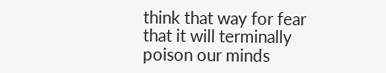think that way for fear that it will terminally poison our minds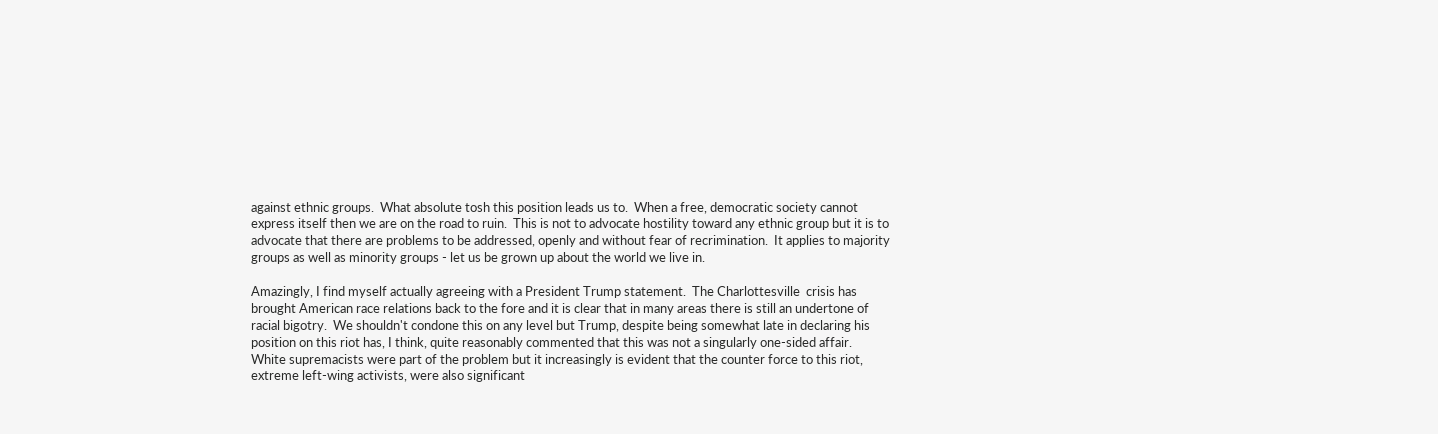against ethnic groups.  What absolute tosh this position leads us to.  When a free, democratic society cannot express itself then we are on the road to ruin.  This is not to advocate hostility toward any ethnic group but it is to advocate that there are problems to be addressed, openly and without fear of recrimination.  It applies to majority groups as well as minority groups - let us be grown up about the world we live in.

Amazingly, I find myself actually agreeing with a President Trump statement.  The Charlottesville  crisis has brought American race relations back to the fore and it is clear that in many areas there is still an undertone of racial bigotry.  We shouldn't condone this on any level but Trump, despite being somewhat late in declaring his position on this riot has, I think, quite reasonably commented that this was not a singularly one-sided affair.  White supremacists were part of the problem but it increasingly is evident that the counter force to this riot, extreme left-wing activists, were also significant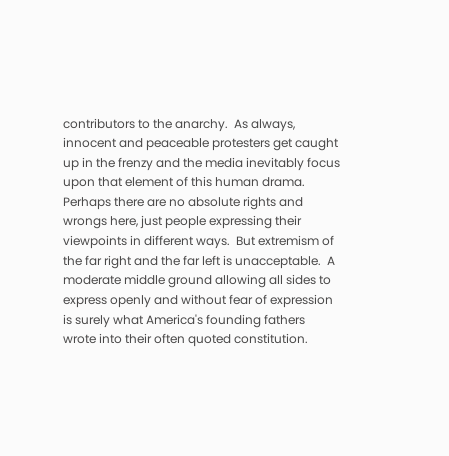contributors to the anarchy.  As always, innocent and peaceable protesters get caught up in the frenzy and the media inevitably focus upon that element of this human drama.  Perhaps there are no absolute rights and wrongs here, just people expressing their viewpoints in different ways.  But extremism of the far right and the far left is unacceptable.  A moderate middle ground allowing all sides to express openly and without fear of expression is surely what America's founding fathers wrote into their often quoted constitution.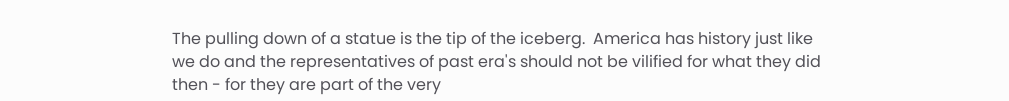The pulling down of a statue is the tip of the iceberg.  America has history just like we do and the representatives of past era's should not be vilified for what they did then - for they are part of the very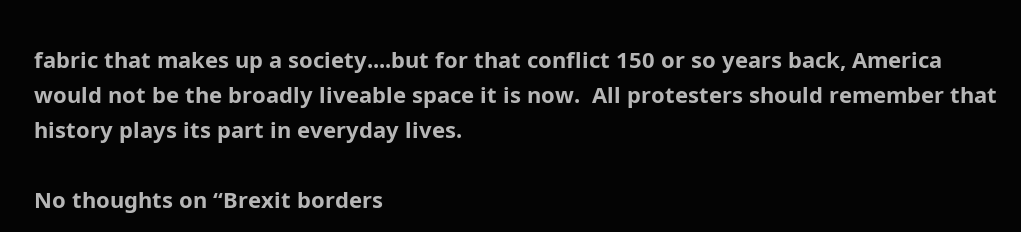fabric that makes up a society....but for that conflict 150 or so years back, America would not be the broadly liveable space it is now.  All protesters should remember that history plays its part in everyday lives.

No thoughts on “Brexit borders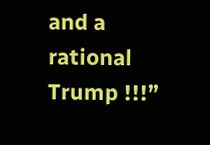and a rational Trump !!!”